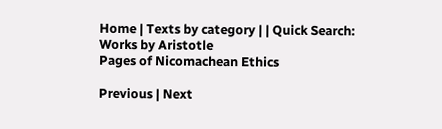Home | Texts by category | | Quick Search:
Works by Aristotle
Pages of Nicomachean Ethics

Previous | Next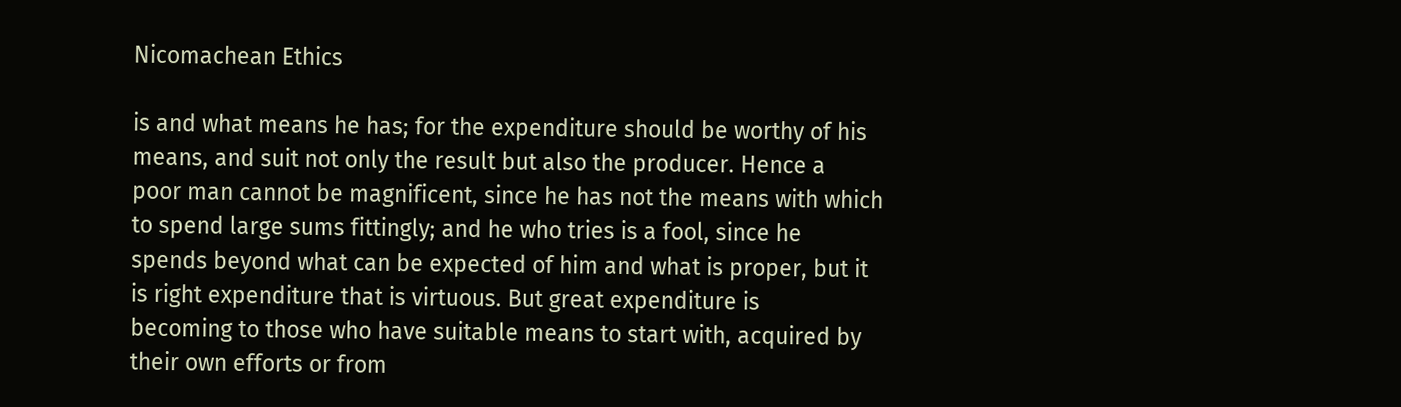Nicomachean Ethics

is and what means he has; for the expenditure should be worthy of his
means, and suit not only the result but also the producer. Hence a
poor man cannot be magnificent, since he has not the means with which
to spend large sums fittingly; and he who tries is a fool, since he
spends beyond what can be expected of him and what is proper, but it
is right expenditure that is virtuous. But great expenditure is
becoming to those who have suitable means to start with, acquired by
their own efforts or from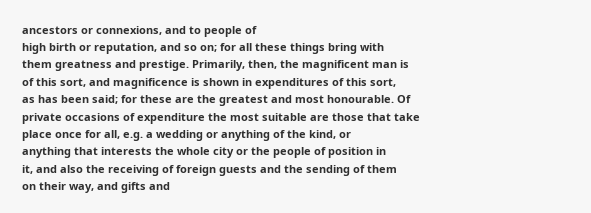ancestors or connexions, and to people of
high birth or reputation, and so on; for all these things bring with
them greatness and prestige. Primarily, then, the magnificent man is
of this sort, and magnificence is shown in expenditures of this sort,
as has been said; for these are the greatest and most honourable. Of
private occasions of expenditure the most suitable are those that take
place once for all, e.g. a wedding or anything of the kind, or
anything that interests the whole city or the people of position in
it, and also the receiving of foreign guests and the sending of them
on their way, and gifts and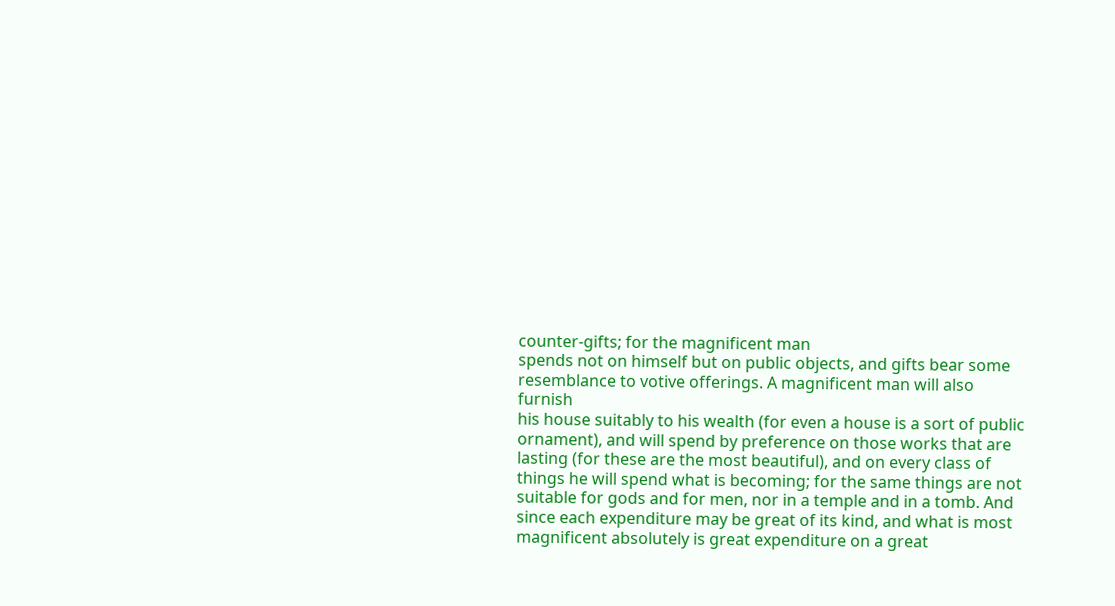counter-gifts; for the magnificent man
spends not on himself but on public objects, and gifts bear some
resemblance to votive offerings. A magnificent man will also furnish
his house suitably to his wealth (for even a house is a sort of public
ornament), and will spend by preference on those works that are
lasting (for these are the most beautiful), and on every class of
things he will spend what is becoming; for the same things are not
suitable for gods and for men, nor in a temple and in a tomb. And
since each expenditure may be great of its kind, and what is most
magnificent absolutely is great expenditure on a great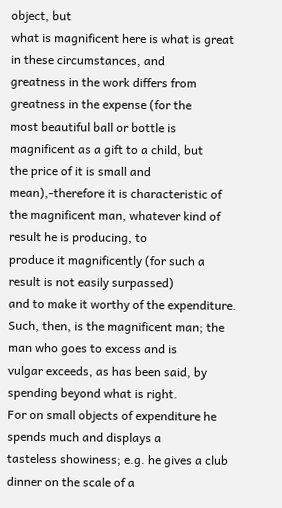object, but
what is magnificent here is what is great in these circumstances, and
greatness in the work differs from greatness in the expense (for the
most beautiful ball or bottle is magnificent as a gift to a child, but
the price of it is small and mean),-therefore it is characteristic of
the magnificent man, whatever kind of result he is producing, to
produce it magnificently (for such a result is not easily surpassed)
and to make it worthy of the expenditure.
Such, then, is the magnificent man; the man who goes to excess and is
vulgar exceeds, as has been said, by spending beyond what is right.
For on small objects of expenditure he spends much and displays a
tasteless showiness; e.g. he gives a club dinner on the scale of a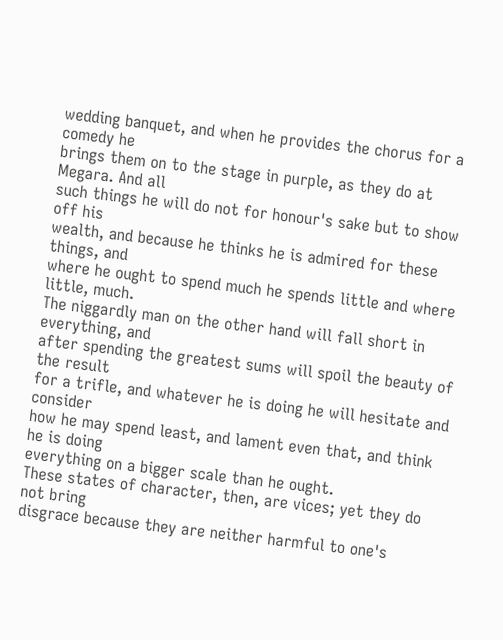wedding banquet, and when he provides the chorus for a comedy he
brings them on to the stage in purple, as they do at Megara. And all
such things he will do not for honour's sake but to show off his
wealth, and because he thinks he is admired for these things, and
where he ought to spend much he spends little and where little, much.
The niggardly man on the other hand will fall short in everything, and
after spending the greatest sums will spoil the beauty of the result
for a trifle, and whatever he is doing he will hesitate and consider
how he may spend least, and lament even that, and think he is doing
everything on a bigger scale than he ought.
These states of character, then, are vices; yet they do not bring
disgrace because they are neither harmful to one's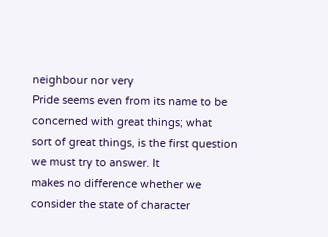neighbour nor very
Pride seems even from its name to be concerned with great things; what
sort of great things, is the first question we must try to answer. It
makes no difference whether we consider the state of character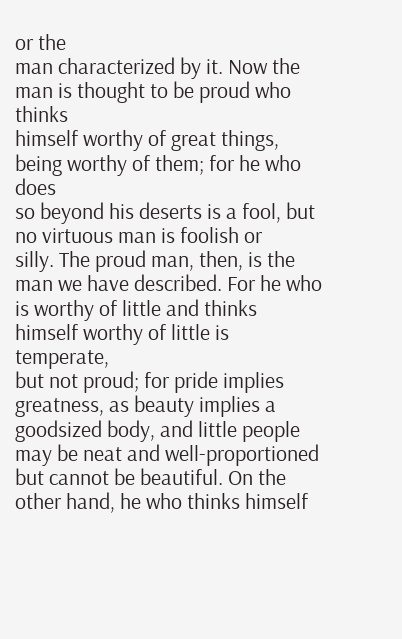or the
man characterized by it. Now the man is thought to be proud who thinks
himself worthy of great things, being worthy of them; for he who does
so beyond his deserts is a fool, but no virtuous man is foolish or
silly. The proud man, then, is the man we have described. For he who
is worthy of little and thinks himself worthy of little is temperate,
but not proud; for pride implies greatness, as beauty implies a
goodsized body, and little people may be neat and well-proportioned
but cannot be beautiful. On the other hand, he who thinks himself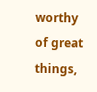worthy of great things,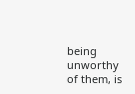being unworthy of them, is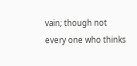vain; though not
every one who thinks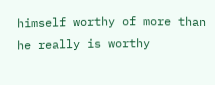himself worthy of more than he really is worthy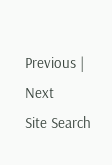Previous | Next
Site Search